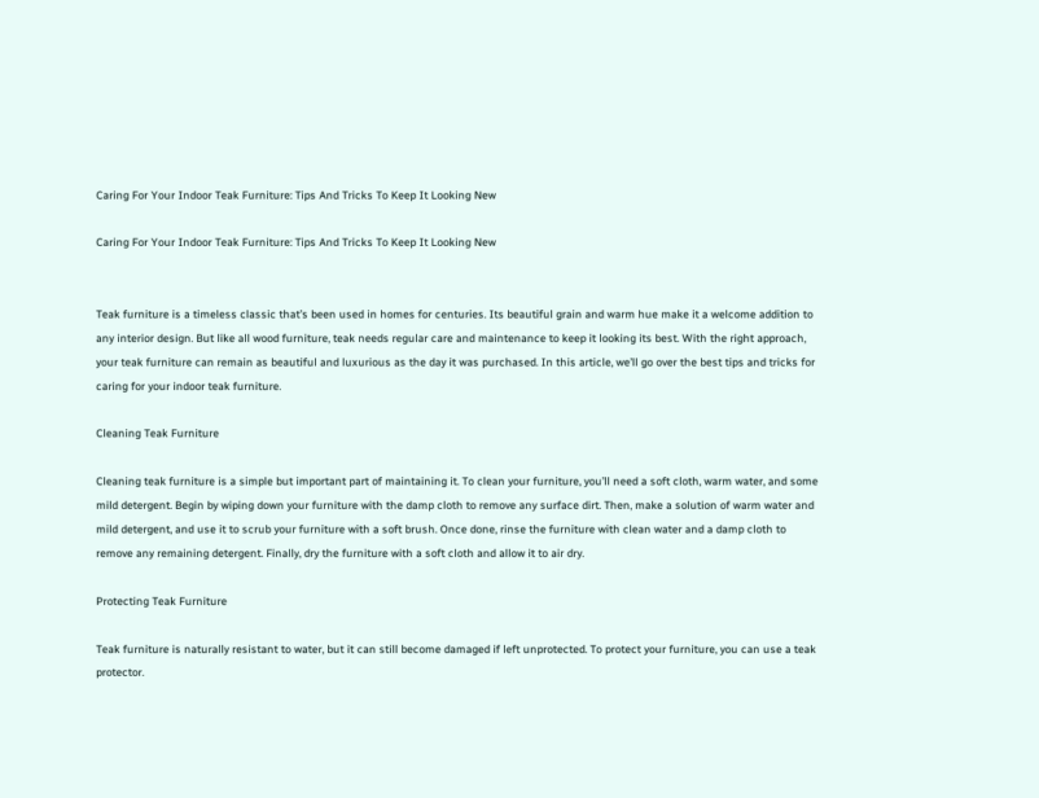Caring For Your Indoor Teak Furniture: Tips And Tricks To Keep It Looking New

Caring For Your Indoor Teak Furniture: Tips And Tricks To Keep It Looking New


Teak furniture is a timeless classic that’s been used in homes for centuries. Its beautiful grain and warm hue make it a welcome addition to any interior design. But like all wood furniture, teak needs regular care and maintenance to keep it looking its best. With the right approach, your teak furniture can remain as beautiful and luxurious as the day it was purchased. In this article, we’ll go over the best tips and tricks for caring for your indoor teak furniture.

Cleaning Teak Furniture

Cleaning teak furniture is a simple but important part of maintaining it. To clean your furniture, you’ll need a soft cloth, warm water, and some mild detergent. Begin by wiping down your furniture with the damp cloth to remove any surface dirt. Then, make a solution of warm water and mild detergent, and use it to scrub your furniture with a soft brush. Once done, rinse the furniture with clean water and a damp cloth to remove any remaining detergent. Finally, dry the furniture with a soft cloth and allow it to air dry.

Protecting Teak Furniture

Teak furniture is naturally resistant to water, but it can still become damaged if left unprotected. To protect your furniture, you can use a teak protector.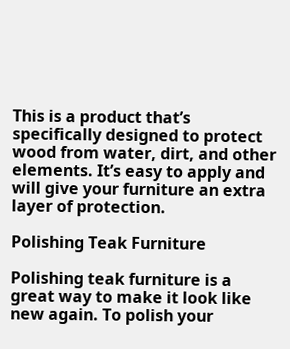This is a product that’s specifically designed to protect wood from water, dirt, and other elements. It’s easy to apply and will give your furniture an extra layer of protection.

Polishing Teak Furniture

Polishing teak furniture is a great way to make it look like new again. To polish your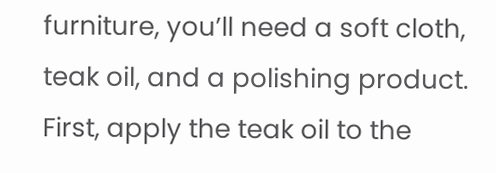furniture, you’ll need a soft cloth, teak oil, and a polishing product. First, apply the teak oil to the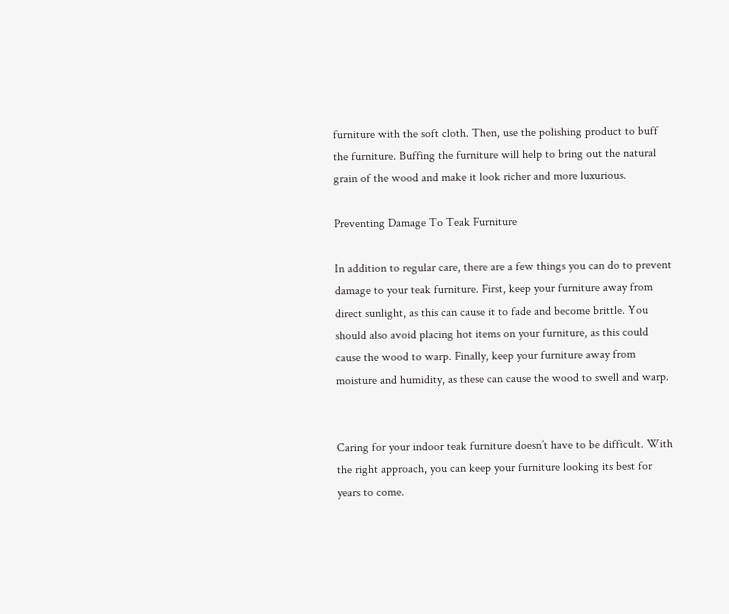furniture with the soft cloth. Then, use the polishing product to buff the furniture. Buffing the furniture will help to bring out the natural grain of the wood and make it look richer and more luxurious.

Preventing Damage To Teak Furniture

In addition to regular care, there are a few things you can do to prevent damage to your teak furniture. First, keep your furniture away from direct sunlight, as this can cause it to fade and become brittle. You should also avoid placing hot items on your furniture, as this could cause the wood to warp. Finally, keep your furniture away from moisture and humidity, as these can cause the wood to swell and warp.


Caring for your indoor teak furniture doesn’t have to be difficult. With the right approach, you can keep your furniture looking its best for years to come.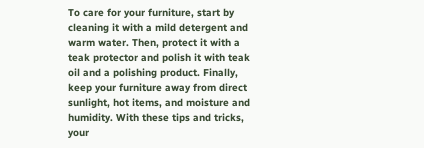To care for your furniture, start by cleaning it with a mild detergent and warm water. Then, protect it with a teak protector and polish it with teak oil and a polishing product. Finally, keep your furniture away from direct sunlight, hot items, and moisture and humidity. With these tips and tricks, your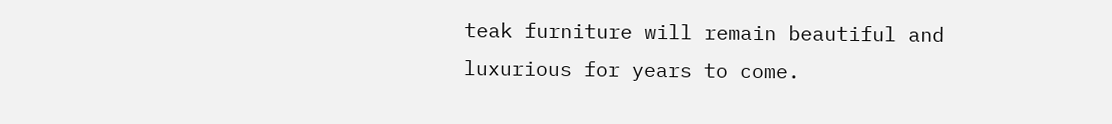teak furniture will remain beautiful and luxurious for years to come.